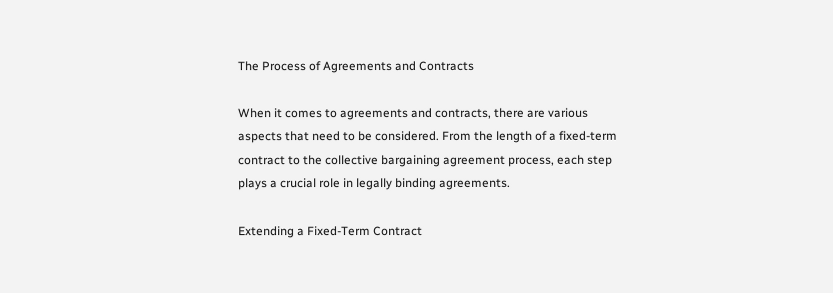The Process of Agreements and Contracts

When it comes to agreements and contracts, there are various aspects that need to be considered. From the length of a fixed-term contract to the collective bargaining agreement process, each step plays a crucial role in legally binding agreements.

Extending a Fixed-Term Contract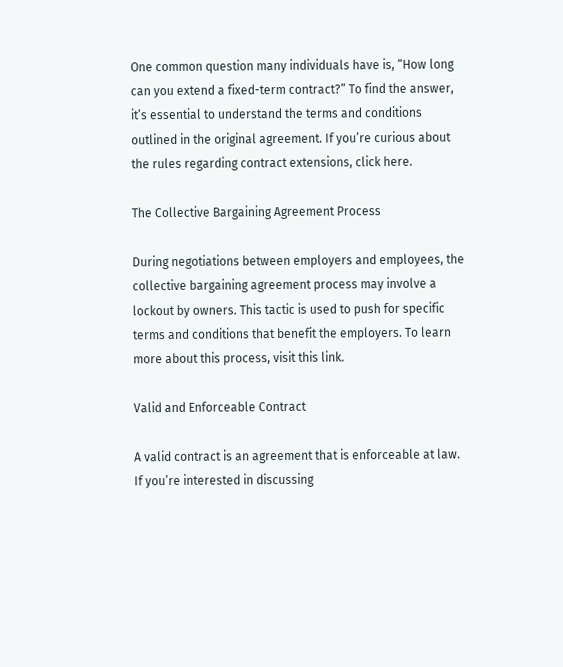One common question many individuals have is, “How long can you extend a fixed-term contract?” To find the answer, it’s essential to understand the terms and conditions outlined in the original agreement. If you’re curious about the rules regarding contract extensions, click here.

The Collective Bargaining Agreement Process

During negotiations between employers and employees, the collective bargaining agreement process may involve a lockout by owners. This tactic is used to push for specific terms and conditions that benefit the employers. To learn more about this process, visit this link.

Valid and Enforceable Contract

A valid contract is an agreement that is enforceable at law. If you’re interested in discussing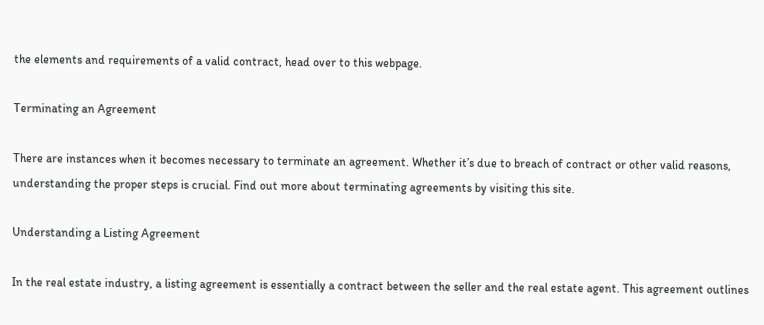the elements and requirements of a valid contract, head over to this webpage.

Terminating an Agreement

There are instances when it becomes necessary to terminate an agreement. Whether it’s due to breach of contract or other valid reasons, understanding the proper steps is crucial. Find out more about terminating agreements by visiting this site.

Understanding a Listing Agreement

In the real estate industry, a listing agreement is essentially a contract between the seller and the real estate agent. This agreement outlines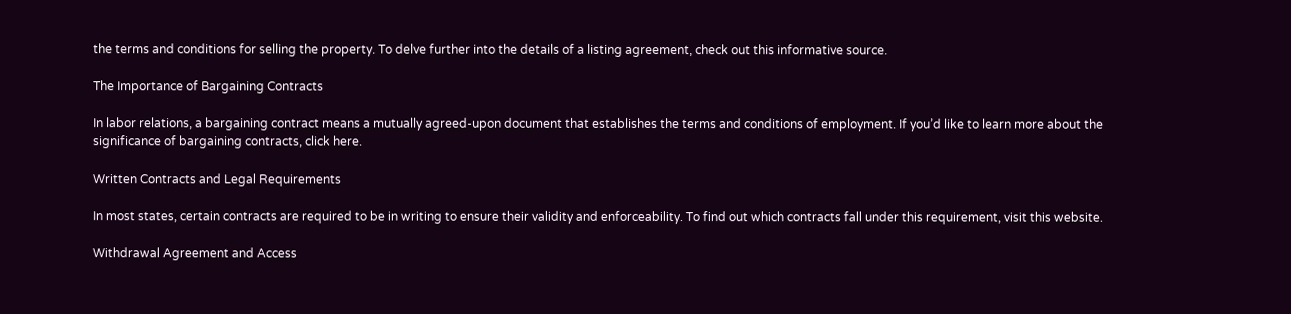the terms and conditions for selling the property. To delve further into the details of a listing agreement, check out this informative source.

The Importance of Bargaining Contracts

In labor relations, a bargaining contract means a mutually agreed-upon document that establishes the terms and conditions of employment. If you’d like to learn more about the significance of bargaining contracts, click here.

Written Contracts and Legal Requirements

In most states, certain contracts are required to be in writing to ensure their validity and enforceability. To find out which contracts fall under this requirement, visit this website.

Withdrawal Agreement and Access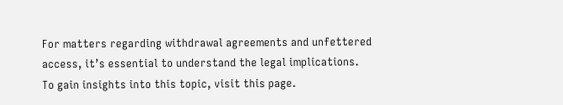For matters regarding withdrawal agreements and unfettered access, it’s essential to understand the legal implications. To gain insights into this topic, visit this page.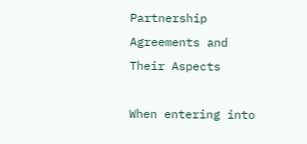Partnership Agreements and Their Aspects

When entering into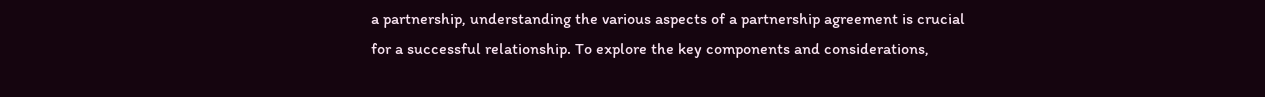a partnership, understanding the various aspects of a partnership agreement is crucial for a successful relationship. To explore the key components and considerations,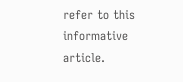refer to this informative article.